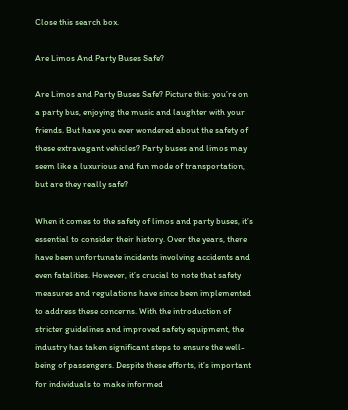Close this search box.

Are Limos And Party Buses Safe?

Are Limos and Party Buses Safe? Picture this: you’re on a party bus, enjoying the music and laughter with your friends. But have you ever wondered about the safety of these extravagant vehicles? Party buses and limos may seem like a luxurious and fun mode of transportation, but are they really safe?

When it comes to the safety of limos and party buses, it’s essential to consider their history. Over the years, there have been unfortunate incidents involving accidents and even fatalities. However, it’s crucial to note that safety measures and regulations have since been implemented to address these concerns. With the introduction of stricter guidelines and improved safety equipment, the industry has taken significant steps to ensure the well-being of passengers. Despite these efforts, it’s important for individuals to make informed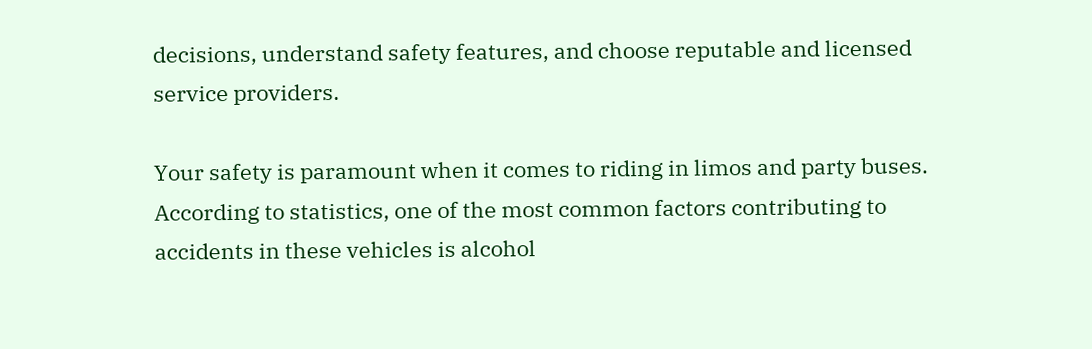decisions, understand safety features, and choose reputable and licensed service providers.

Your safety is paramount when it comes to riding in limos and party buses. According to statistics, one of the most common factors contributing to accidents in these vehicles is alcohol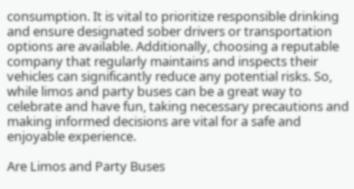consumption. It is vital to prioritize responsible drinking and ensure designated sober drivers or transportation options are available. Additionally, choosing a reputable company that regularly maintains and inspects their vehicles can significantly reduce any potential risks. So, while limos and party buses can be a great way to celebrate and have fun, taking necessary precautions and making informed decisions are vital for a safe and enjoyable experience.

Are Limos and Party Buses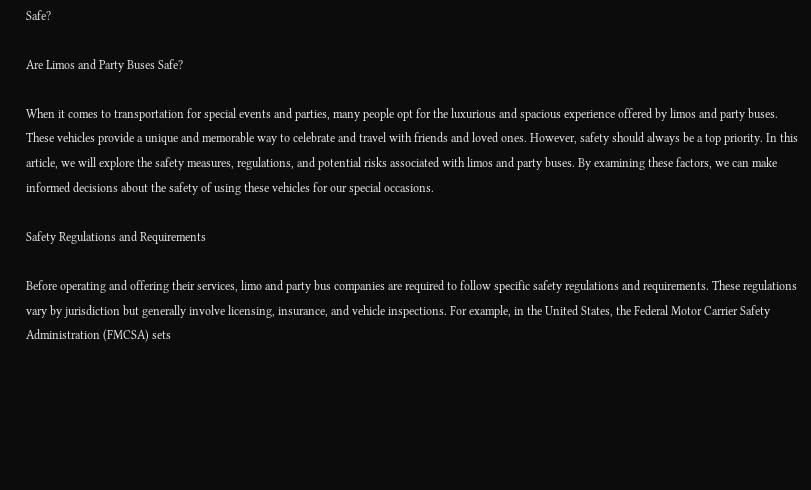Safe?

Are Limos and Party Buses Safe?

When it comes to transportation for special events and parties, many people opt for the luxurious and spacious experience offered by limos and party buses. These vehicles provide a unique and memorable way to celebrate and travel with friends and loved ones. However, safety should always be a top priority. In this article, we will explore the safety measures, regulations, and potential risks associated with limos and party buses. By examining these factors, we can make informed decisions about the safety of using these vehicles for our special occasions.

Safety Regulations and Requirements

Before operating and offering their services, limo and party bus companies are required to follow specific safety regulations and requirements. These regulations vary by jurisdiction but generally involve licensing, insurance, and vehicle inspections. For example, in the United States, the Federal Motor Carrier Safety Administration (FMCSA) sets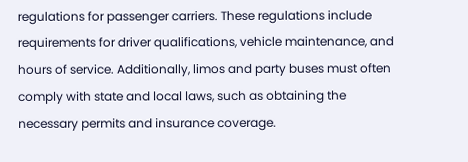regulations for passenger carriers. These regulations include requirements for driver qualifications, vehicle maintenance, and hours of service. Additionally, limos and party buses must often comply with state and local laws, such as obtaining the necessary permits and insurance coverage.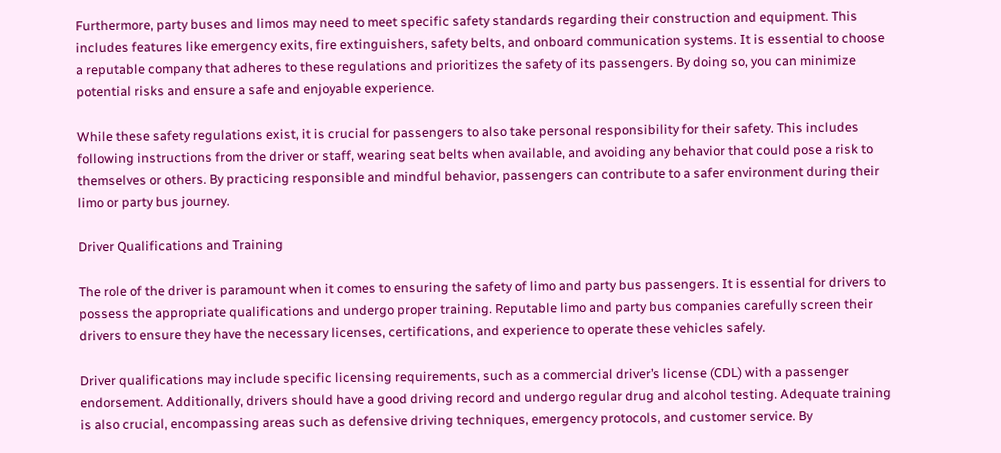Furthermore, party buses and limos may need to meet specific safety standards regarding their construction and equipment. This includes features like emergency exits, fire extinguishers, safety belts, and onboard communication systems. It is essential to choose a reputable company that adheres to these regulations and prioritizes the safety of its passengers. By doing so, you can minimize potential risks and ensure a safe and enjoyable experience.

While these safety regulations exist, it is crucial for passengers to also take personal responsibility for their safety. This includes following instructions from the driver or staff, wearing seat belts when available, and avoiding any behavior that could pose a risk to themselves or others. By practicing responsible and mindful behavior, passengers can contribute to a safer environment during their limo or party bus journey.

Driver Qualifications and Training

The role of the driver is paramount when it comes to ensuring the safety of limo and party bus passengers. It is essential for drivers to possess the appropriate qualifications and undergo proper training. Reputable limo and party bus companies carefully screen their drivers to ensure they have the necessary licenses, certifications, and experience to operate these vehicles safely.

Driver qualifications may include specific licensing requirements, such as a commercial driver’s license (CDL) with a passenger endorsement. Additionally, drivers should have a good driving record and undergo regular drug and alcohol testing. Adequate training is also crucial, encompassing areas such as defensive driving techniques, emergency protocols, and customer service. By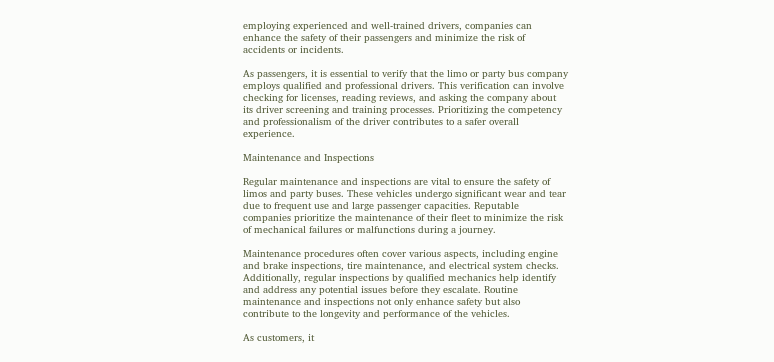employing experienced and well-trained drivers, companies can enhance the safety of their passengers and minimize the risk of accidents or incidents.

As passengers, it is essential to verify that the limo or party bus company employs qualified and professional drivers. This verification can involve checking for licenses, reading reviews, and asking the company about its driver screening and training processes. Prioritizing the competency and professionalism of the driver contributes to a safer overall experience.

Maintenance and Inspections

Regular maintenance and inspections are vital to ensure the safety of limos and party buses. These vehicles undergo significant wear and tear due to frequent use and large passenger capacities. Reputable companies prioritize the maintenance of their fleet to minimize the risk of mechanical failures or malfunctions during a journey.

Maintenance procedures often cover various aspects, including engine and brake inspections, tire maintenance, and electrical system checks. Additionally, regular inspections by qualified mechanics help identify and address any potential issues before they escalate. Routine maintenance and inspections not only enhance safety but also contribute to the longevity and performance of the vehicles.

As customers, it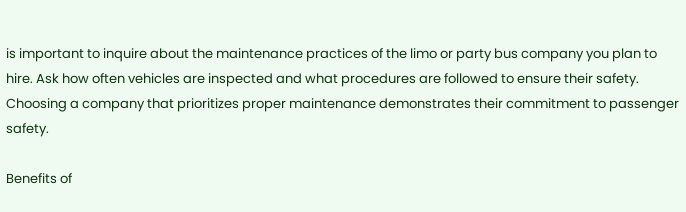is important to inquire about the maintenance practices of the limo or party bus company you plan to hire. Ask how often vehicles are inspected and what procedures are followed to ensure their safety. Choosing a company that prioritizes proper maintenance demonstrates their commitment to passenger safety.

Benefits of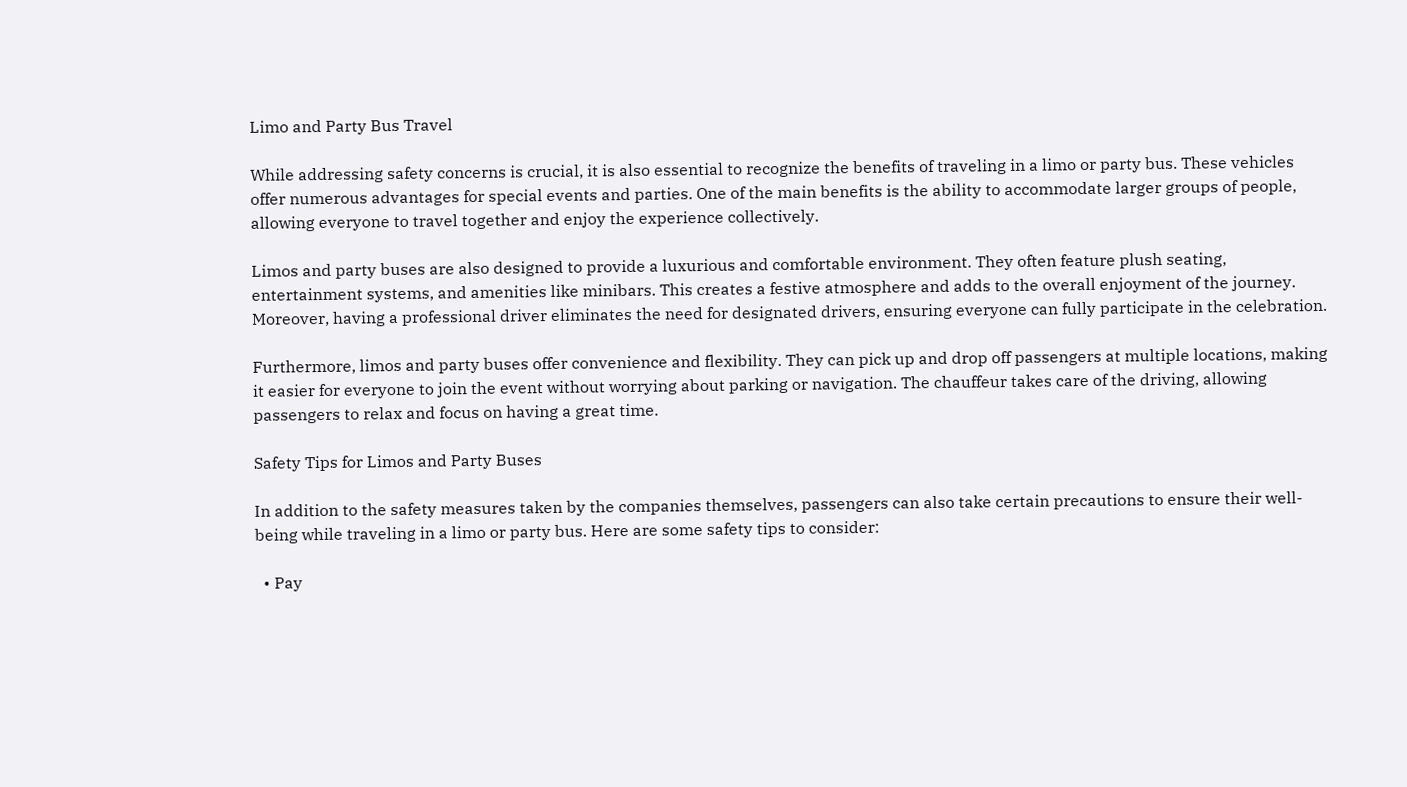Limo and Party Bus Travel

While addressing safety concerns is crucial, it is also essential to recognize the benefits of traveling in a limo or party bus. These vehicles offer numerous advantages for special events and parties. One of the main benefits is the ability to accommodate larger groups of people, allowing everyone to travel together and enjoy the experience collectively.

Limos and party buses are also designed to provide a luxurious and comfortable environment. They often feature plush seating, entertainment systems, and amenities like minibars. This creates a festive atmosphere and adds to the overall enjoyment of the journey. Moreover, having a professional driver eliminates the need for designated drivers, ensuring everyone can fully participate in the celebration.

Furthermore, limos and party buses offer convenience and flexibility. They can pick up and drop off passengers at multiple locations, making it easier for everyone to join the event without worrying about parking or navigation. The chauffeur takes care of the driving, allowing passengers to relax and focus on having a great time.

Safety Tips for Limos and Party Buses

In addition to the safety measures taken by the companies themselves, passengers can also take certain precautions to ensure their well-being while traveling in a limo or party bus. Here are some safety tips to consider:

  • Pay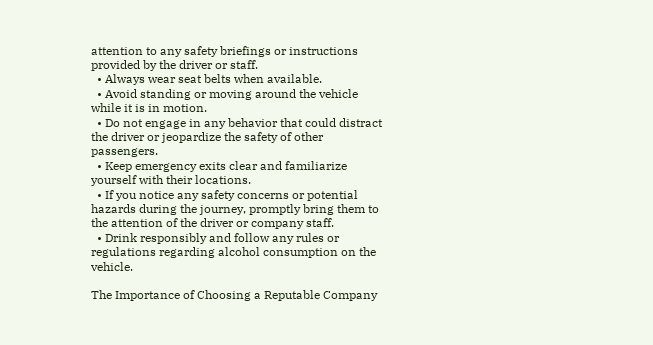attention to any safety briefings or instructions provided by the driver or staff.
  • Always wear seat belts when available.
  • Avoid standing or moving around the vehicle while it is in motion.
  • Do not engage in any behavior that could distract the driver or jeopardize the safety of other passengers.
  • Keep emergency exits clear and familiarize yourself with their locations.
  • If you notice any safety concerns or potential hazards during the journey, promptly bring them to the attention of the driver or company staff.
  • Drink responsibly and follow any rules or regulations regarding alcohol consumption on the vehicle.

The Importance of Choosing a Reputable Company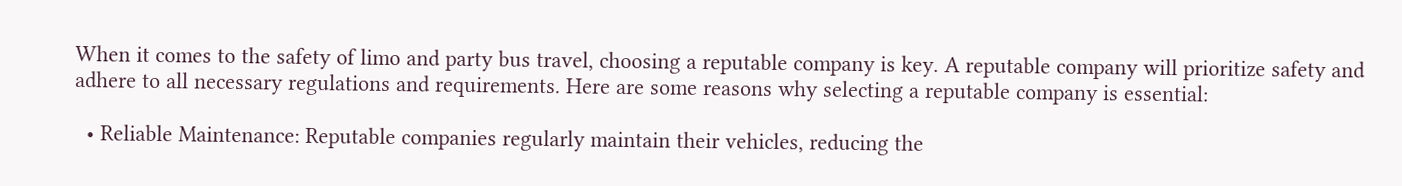When it comes to the safety of limo and party bus travel, choosing a reputable company is key. A reputable company will prioritize safety and adhere to all necessary regulations and requirements. Here are some reasons why selecting a reputable company is essential:

  • Reliable Maintenance: Reputable companies regularly maintain their vehicles, reducing the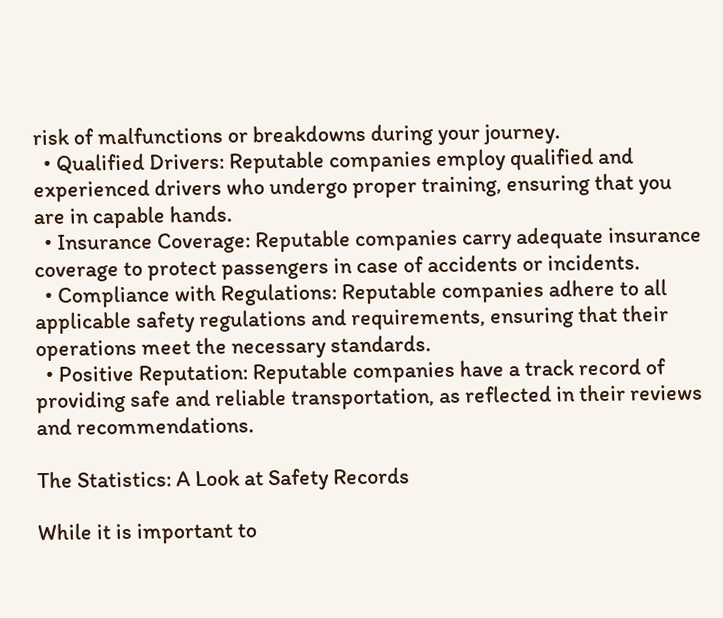risk of malfunctions or breakdowns during your journey.
  • Qualified Drivers: Reputable companies employ qualified and experienced drivers who undergo proper training, ensuring that you are in capable hands.
  • Insurance Coverage: Reputable companies carry adequate insurance coverage to protect passengers in case of accidents or incidents.
  • Compliance with Regulations: Reputable companies adhere to all applicable safety regulations and requirements, ensuring that their operations meet the necessary standards.
  • Positive Reputation: Reputable companies have a track record of providing safe and reliable transportation, as reflected in their reviews and recommendations.

The Statistics: A Look at Safety Records

While it is important to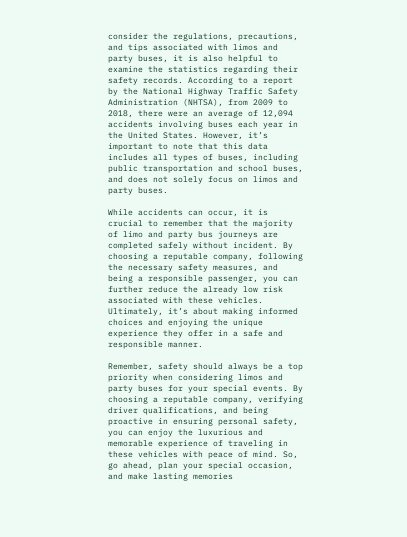consider the regulations, precautions, and tips associated with limos and party buses, it is also helpful to examine the statistics regarding their safety records. According to a report by the National Highway Traffic Safety Administration (NHTSA), from 2009 to 2018, there were an average of 12,094 accidents involving buses each year in the United States. However, it’s important to note that this data includes all types of buses, including public transportation and school buses, and does not solely focus on limos and party buses.

While accidents can occur, it is crucial to remember that the majority of limo and party bus journeys are completed safely without incident. By choosing a reputable company, following the necessary safety measures, and being a responsible passenger, you can further reduce the already low risk associated with these vehicles. Ultimately, it’s about making informed choices and enjoying the unique experience they offer in a safe and responsible manner.

Remember, safety should always be a top priority when considering limos and party buses for your special events. By choosing a reputable company, verifying driver qualifications, and being proactive in ensuring personal safety, you can enjoy the luxurious and memorable experience of traveling in these vehicles with peace of mind. So, go ahead, plan your special occasion, and make lasting memories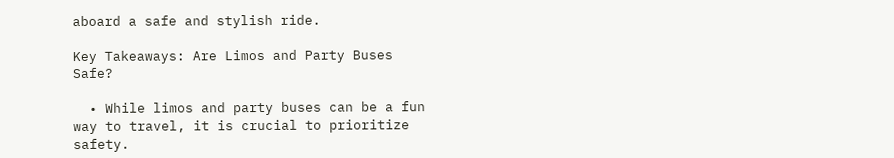aboard a safe and stylish ride.

Key Takeaways: Are Limos and Party Buses Safe?

  • While limos and party buses can be a fun way to travel, it is crucial to prioritize safety.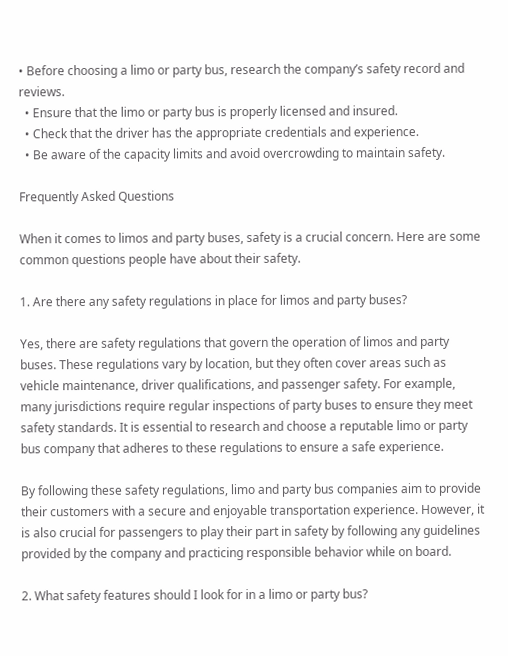• Before choosing a limo or party bus, research the company’s safety record and reviews.
  • Ensure that the limo or party bus is properly licensed and insured.
  • Check that the driver has the appropriate credentials and experience.
  • Be aware of the capacity limits and avoid overcrowding to maintain safety.

Frequently Asked Questions

When it comes to limos and party buses, safety is a crucial concern. Here are some common questions people have about their safety.

1. Are there any safety regulations in place for limos and party buses?

Yes, there are safety regulations that govern the operation of limos and party buses. These regulations vary by location, but they often cover areas such as vehicle maintenance, driver qualifications, and passenger safety. For example, many jurisdictions require regular inspections of party buses to ensure they meet safety standards. It is essential to research and choose a reputable limo or party bus company that adheres to these regulations to ensure a safe experience.

By following these safety regulations, limo and party bus companies aim to provide their customers with a secure and enjoyable transportation experience. However, it is also crucial for passengers to play their part in safety by following any guidelines provided by the company and practicing responsible behavior while on board.

2. What safety features should I look for in a limo or party bus?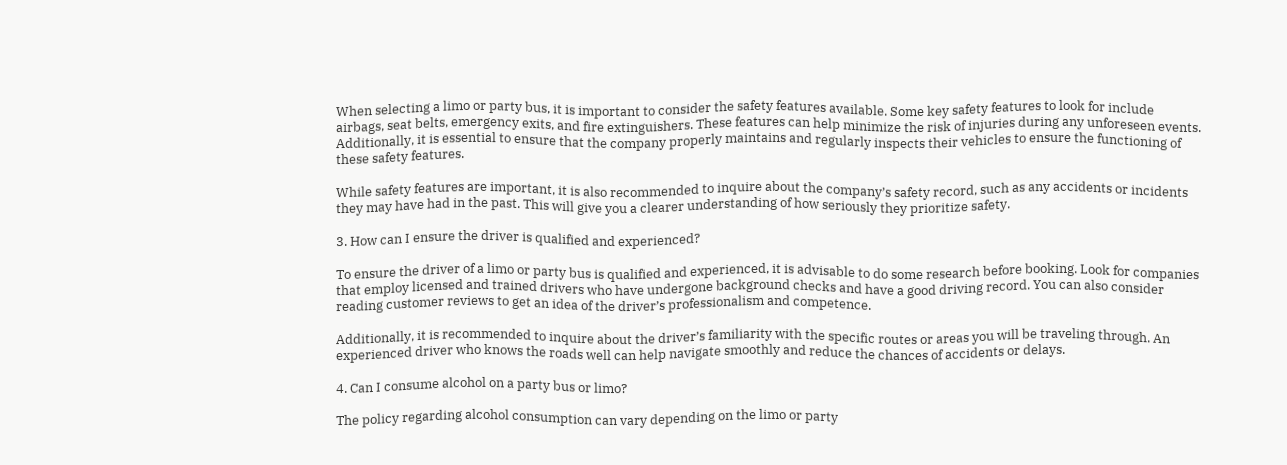When selecting a limo or party bus, it is important to consider the safety features available. Some key safety features to look for include airbags, seat belts, emergency exits, and fire extinguishers. These features can help minimize the risk of injuries during any unforeseen events. Additionally, it is essential to ensure that the company properly maintains and regularly inspects their vehicles to ensure the functioning of these safety features.

While safety features are important, it is also recommended to inquire about the company’s safety record, such as any accidents or incidents they may have had in the past. This will give you a clearer understanding of how seriously they prioritize safety.

3. How can I ensure the driver is qualified and experienced?

To ensure the driver of a limo or party bus is qualified and experienced, it is advisable to do some research before booking. Look for companies that employ licensed and trained drivers who have undergone background checks and have a good driving record. You can also consider reading customer reviews to get an idea of the driver’s professionalism and competence.

Additionally, it is recommended to inquire about the driver’s familiarity with the specific routes or areas you will be traveling through. An experienced driver who knows the roads well can help navigate smoothly and reduce the chances of accidents or delays.

4. Can I consume alcohol on a party bus or limo?

The policy regarding alcohol consumption can vary depending on the limo or party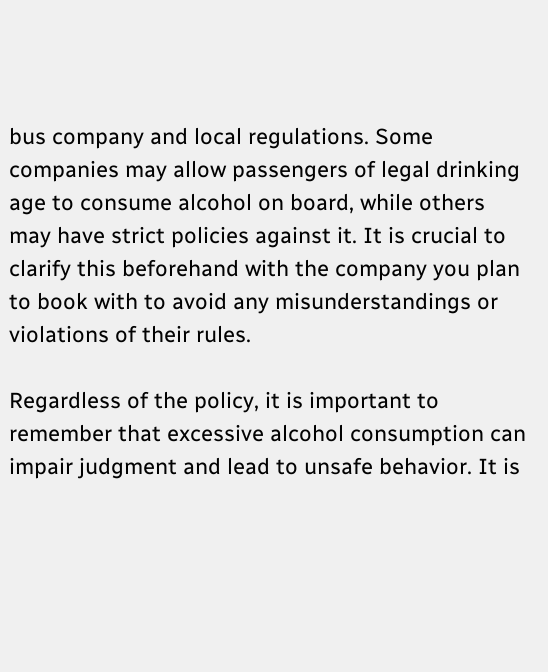bus company and local regulations. Some companies may allow passengers of legal drinking age to consume alcohol on board, while others may have strict policies against it. It is crucial to clarify this beforehand with the company you plan to book with to avoid any misunderstandings or violations of their rules.

Regardless of the policy, it is important to remember that excessive alcohol consumption can impair judgment and lead to unsafe behavior. It is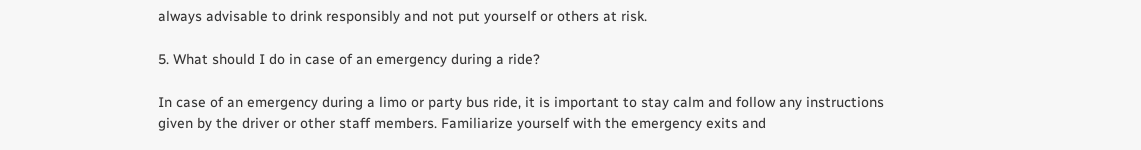always advisable to drink responsibly and not put yourself or others at risk.

5. What should I do in case of an emergency during a ride?

In case of an emergency during a limo or party bus ride, it is important to stay calm and follow any instructions given by the driver or other staff members. Familiarize yourself with the emergency exits and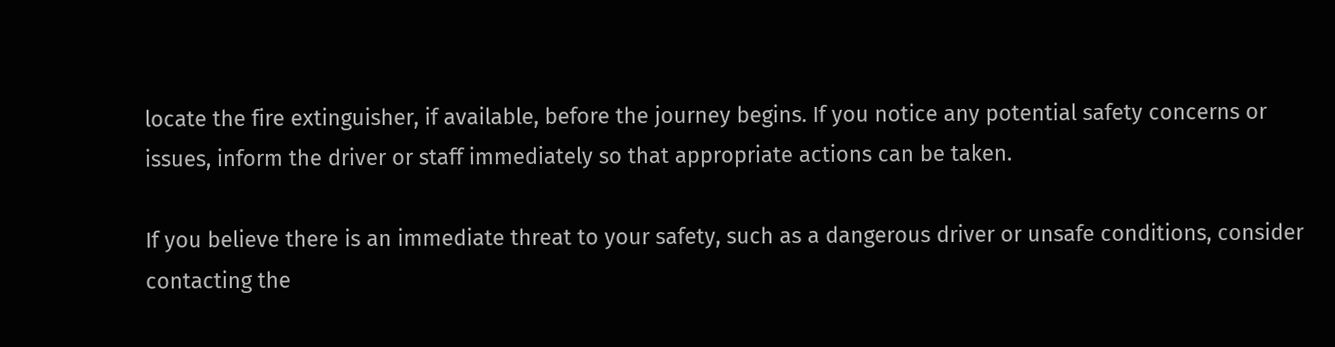locate the fire extinguisher, if available, before the journey begins. If you notice any potential safety concerns or issues, inform the driver or staff immediately so that appropriate actions can be taken.

If you believe there is an immediate threat to your safety, such as a dangerous driver or unsafe conditions, consider contacting the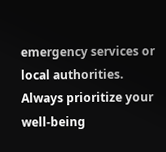emergency services or local authorities. Always prioritize your well-being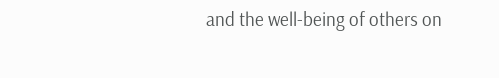and the well-being of others on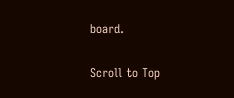board.

Scroll to Top